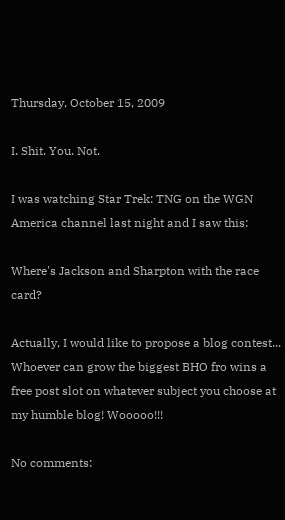Thursday, October 15, 2009

I. Shit. You. Not.

I was watching Star Trek: TNG on the WGN America channel last night and I saw this:

Where's Jackson and Sharpton with the race card?

Actually, I would like to propose a blog contest... Whoever can grow the biggest BHO fro wins a free post slot on whatever subject you choose at my humble blog! Wooooo!!!

No comments: